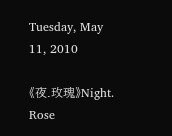Tuesday, May 11, 2010

《夜.玫瑰》Night. Rose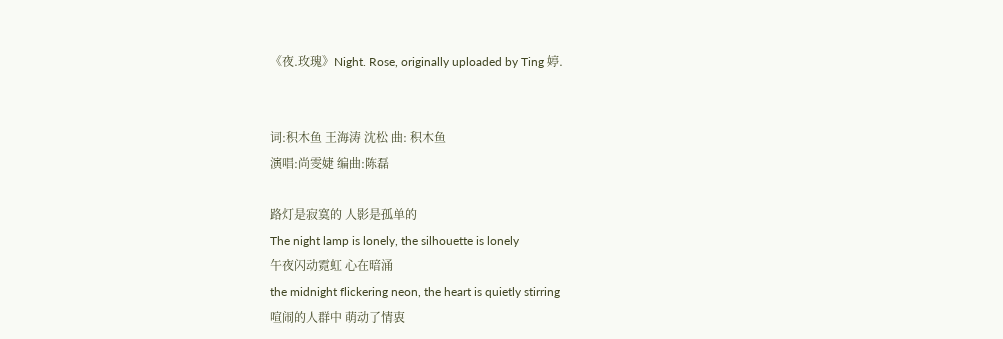《夜.玫瑰》Night. Rose, originally uploaded by Ting 婷.


词:积木鱼 王海涛 沈松 曲: 积木鱼
演唱:尚雯婕 编曲:陈磊

路灯是寂寞的 人影是孤单的
The night lamp is lonely, the silhouette is lonely
午夜闪动霓虹 心在暗涌
the midnight flickering neon, the heart is quietly stirring
喧闹的人群中 萌动了情衷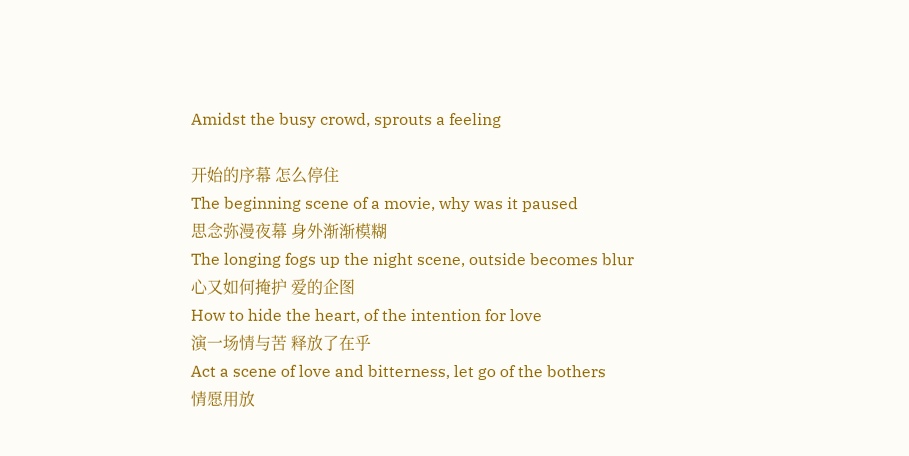Amidst the busy crowd, sprouts a feeling

开始的序幕 怎么停住
The beginning scene of a movie, why was it paused
思念弥漫夜幕 身外渐渐模糊
The longing fogs up the night scene, outside becomes blur
心又如何掩护 爱的企图
How to hide the heart, of the intention for love
演一场情与苦 释放了在乎
Act a scene of love and bitterness, let go of the bothers
情愿用放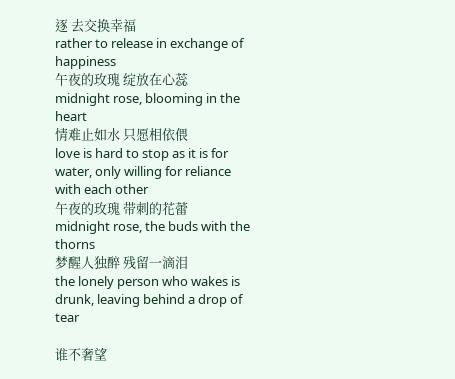逐 去交换幸福
rather to release in exchange of happiness
午夜的玫瑰 绽放在心蕊
midnight rose, blooming in the heart
情难止如水 只愿相依偎
love is hard to stop as it is for water, only willing for reliance with each other
午夜的玫瑰 带刺的花蕾
midnight rose, the buds with the thorns
梦醒人独醉 残留一滴泪
the lonely person who wakes is drunk, leaving behind a drop of tear

谁不奢望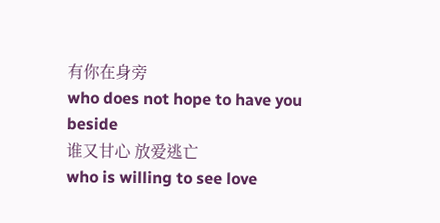有你在身旁
who does not hope to have you beside
谁又甘心 放爱逃亡
who is willing to see love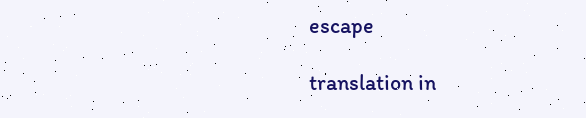escape

translation in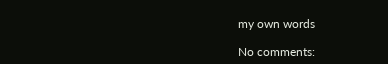my own words

No comments: